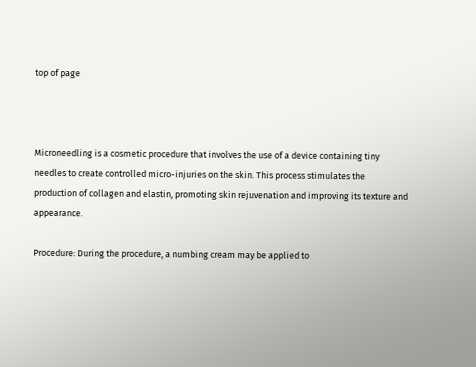top of page



Microneedling is a cosmetic procedure that involves the use of a device containing tiny needles to create controlled micro-injuries on the skin. This process stimulates the production of collagen and elastin, promoting skin rejuvenation and improving its texture and appearance.

Procedure: During the procedure, a numbing cream may be applied to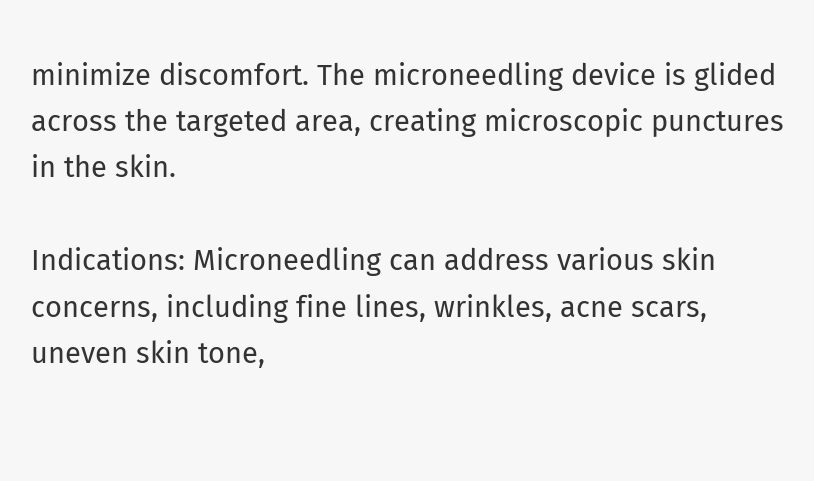minimize discomfort. The microneedling device is glided across the targeted area, creating microscopic punctures in the skin.

Indications: Microneedling can address various skin concerns, including fine lines, wrinkles, acne scars, uneven skin tone,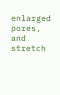enlarged pores, and stretch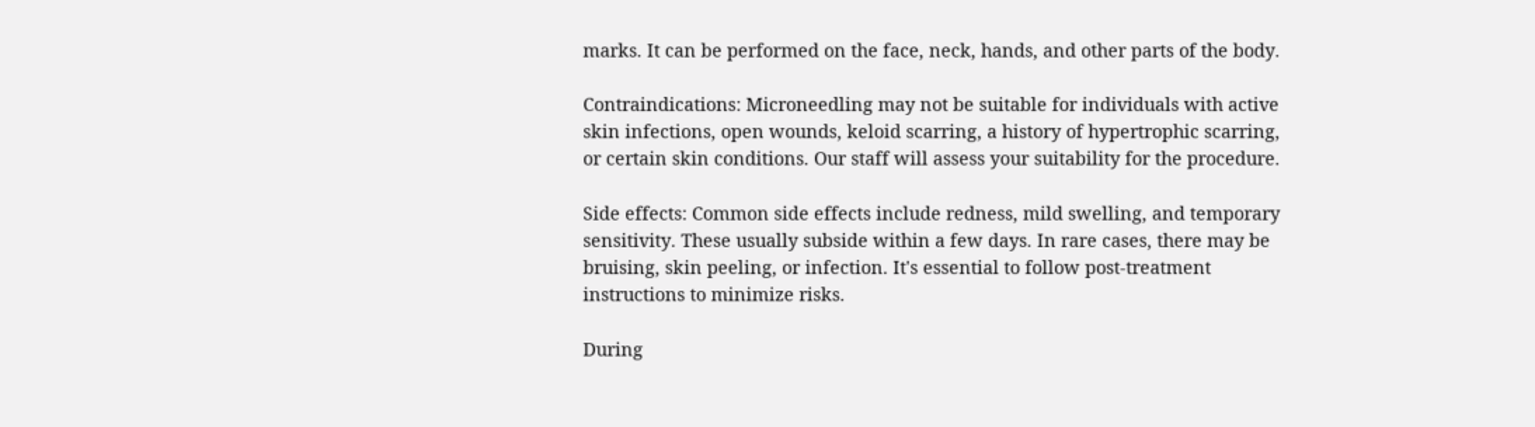marks. It can be performed on the face, neck, hands, and other parts of the body.

Contraindications: Microneedling may not be suitable for individuals with active skin infections, open wounds, keloid scarring, a history of hypertrophic scarring, or certain skin conditions. Our staff will assess your suitability for the procedure.

Side effects: Common side effects include redness, mild swelling, and temporary sensitivity. These usually subside within a few days. In rare cases, there may be bruising, skin peeling, or infection. It's essential to follow post-treatment instructions to minimize risks.

During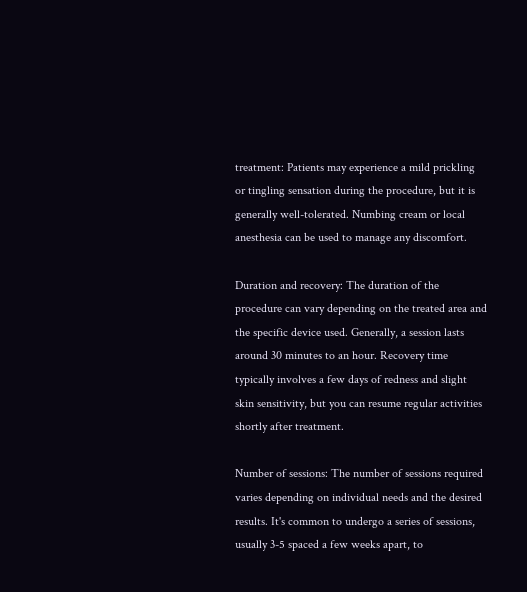treatment: Patients may experience a mild prickling or tingling sensation during the procedure, but it is generally well-tolerated. Numbing cream or local anesthesia can be used to manage any discomfort.

Duration and recovery: The duration of the procedure can vary depending on the treated area and the specific device used. Generally, a session lasts around 30 minutes to an hour. Recovery time typically involves a few days of redness and slight skin sensitivity, but you can resume regular activities shortly after treatment.

Number of sessions: The number of sessions required varies depending on individual needs and the desired results. It's common to undergo a series of sessions, usually 3-5 spaced a few weeks apart, to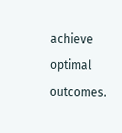achieve optimal outcomes.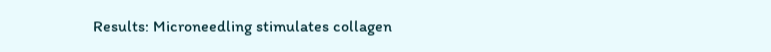Results: Microneedling stimulates collagen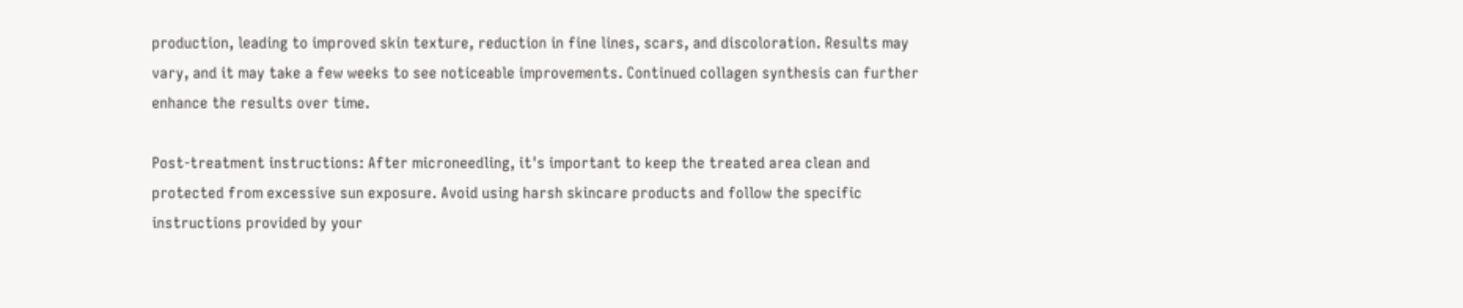production, leading to improved skin texture, reduction in fine lines, scars, and discoloration. Results may vary, and it may take a few weeks to see noticeable improvements. Continued collagen synthesis can further enhance the results over time.

Post-treatment instructions: After microneedling, it's important to keep the treated area clean and protected from excessive sun exposure. Avoid using harsh skincare products and follow the specific instructions provided by your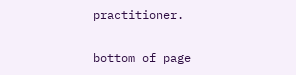practitioner.

bottom of page